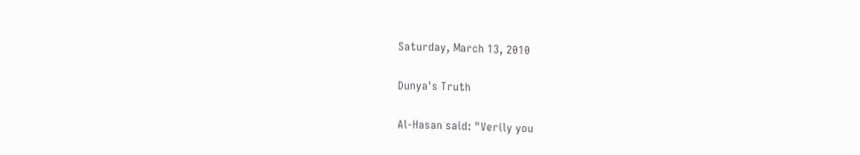Saturday, March 13, 2010

Dunya's Truth

Al-Hasan said: "Verily you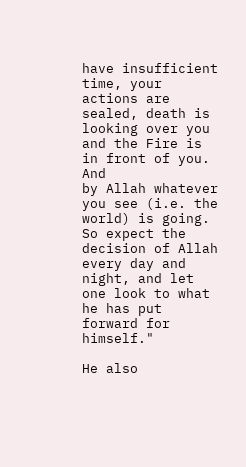have insufficient time, your actions are
sealed, death is looking over you and the Fire is in front of you. And
by Allah whatever you see (i.e. the world) is going. So expect the
decision of Allah every day and night, and let one look to what he has put forward for himself."

He also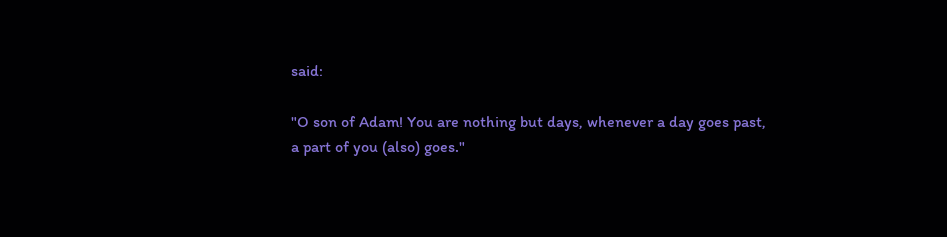said:

"O son of Adam! You are nothing but days, whenever a day goes past,
a part of you (also) goes."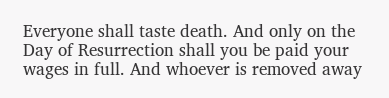Everyone shall taste death. And only on the Day of Resurrection shall you be paid your wages in full. And whoever is removed away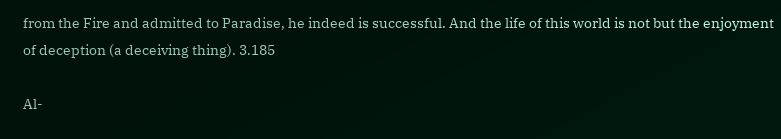from the Fire and admitted to Paradise, he indeed is successful. And the life of this world is not but the enjoyment of deception (a deceiving thing). 3.185

Al-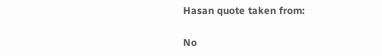Hasan quote taken from:

No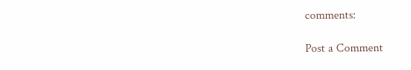comments:

Post a Comment